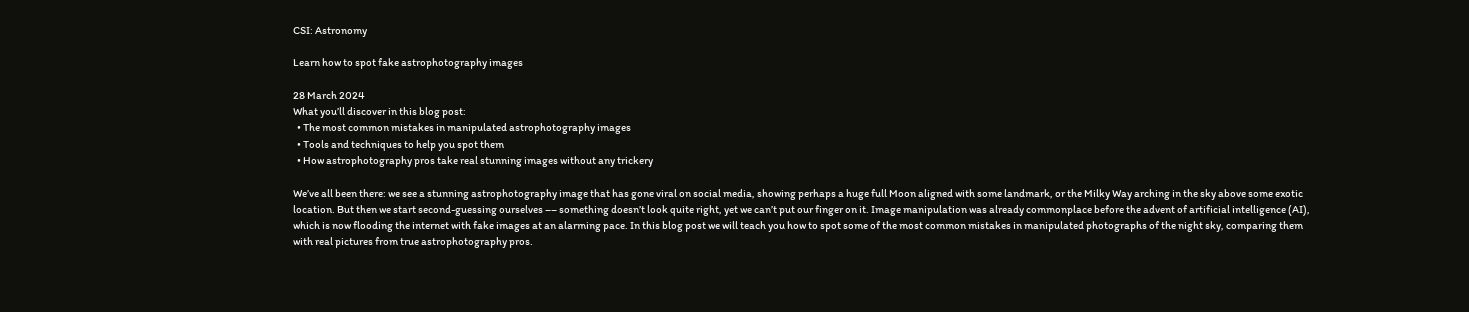CSI: Astronomy

Learn how to spot fake astrophotography images

28 March 2024
What you’ll discover in this blog post:
  • The most common mistakes in manipulated astrophotography images
  • Tools and techniques to help you spot them
  • How astrophotography pros take real stunning images without any trickery

We’ve all been there: we see a stunning astrophotography image that has gone viral on social media, showing perhaps a huge full Moon aligned with some landmark, or the Milky Way arching in the sky above some exotic location. But then we start second-guessing ourselves –– something doesn’t look quite right, yet we can’t put our finger on it. Image manipulation was already commonplace before the advent of artificial intelligence (AI), which is now flooding the internet with fake images at an alarming pace. In this blog post we will teach you how to spot some of the most common mistakes in manipulated photographs of the night sky, comparing them with real pictures from true astrophotography pros.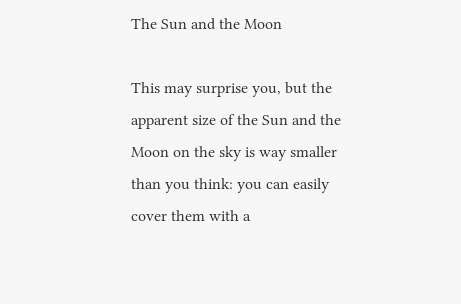The Sun and the Moon

This may surprise you, but the apparent size of the Sun and the Moon on the sky is way smaller than you think: you can easily cover them with a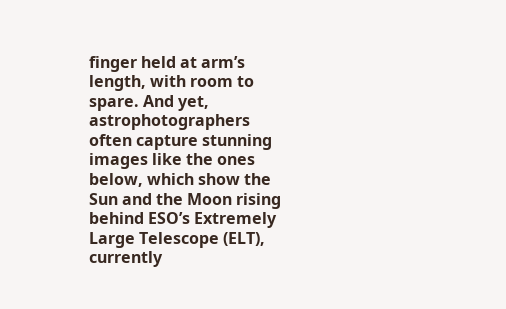finger held at arm’s length, with room to spare. And yet, astrophotographers often capture stunning images like the ones below, which show the Sun and the Moon rising behind ESO’s Extremely Large Telescope (ELT), currently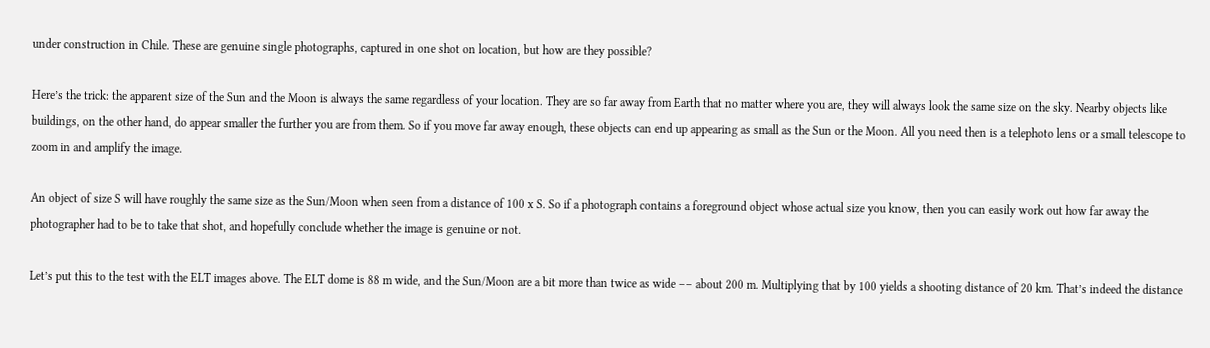under construction in Chile. These are genuine single photographs, captured in one shot on location, but how are they possible?

Here’s the trick: the apparent size of the Sun and the Moon is always the same regardless of your location. They are so far away from Earth that no matter where you are, they will always look the same size on the sky. Nearby objects like buildings, on the other hand, do appear smaller the further you are from them. So if you move far away enough, these objects can end up appearing as small as the Sun or the Moon. All you need then is a telephoto lens or a small telescope to zoom in and amplify the image.

An object of size S will have roughly the same size as the Sun/Moon when seen from a distance of 100 x S. So if a photograph contains a foreground object whose actual size you know, then you can easily work out how far away the photographer had to be to take that shot, and hopefully conclude whether the image is genuine or not.

Let’s put this to the test with the ELT images above. The ELT dome is 88 m wide, and the Sun/Moon are a bit more than twice as wide –– about 200 m. Multiplying that by 100 yields a shooting distance of 20 km. That’s indeed the distance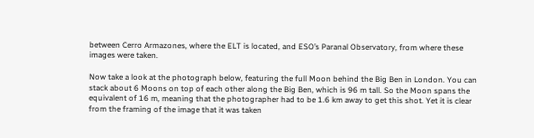between Cerro Armazones, where the ELT is located, and ESO’s Paranal Observatory, from where these images were taken.

Now take a look at the photograph below, featuring the full Moon behind the Big Ben in London. You can stack about 6 Moons on top of each other along the Big Ben, which is 96 m tall. So the Moon spans the equivalent of 16 m, meaning that the photographer had to be 1.6 km away to get this shot. Yet it is clear from the framing of the image that it was taken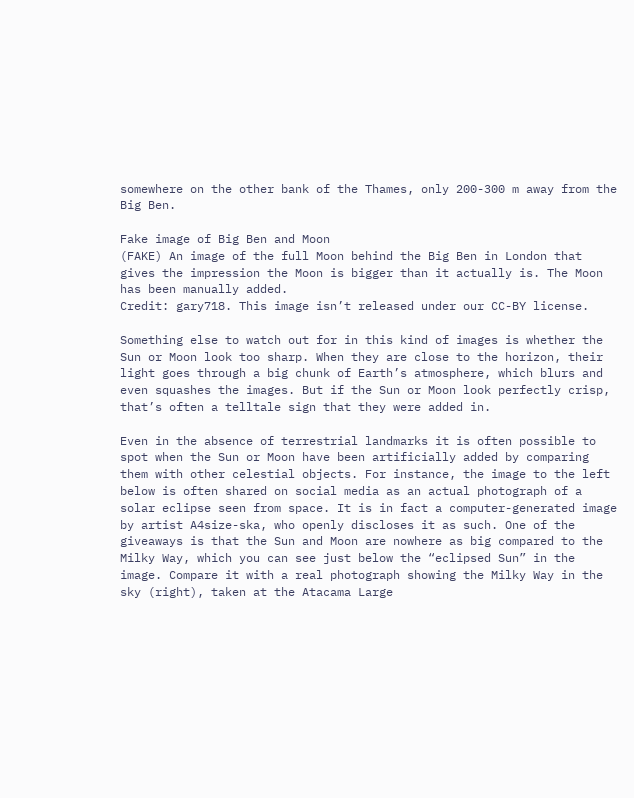somewhere on the other bank of the Thames, only 200-300 m away from the Big Ben.

Fake image of Big Ben and Moon
(FAKE) An image of the full Moon behind the Big Ben in London that gives the impression the Moon is bigger than it actually is. The Moon has been manually added.
Credit: gary718. This image isn’t released under our CC-BY license.

Something else to watch out for in this kind of images is whether the Sun or Moon look too sharp. When they are close to the horizon, their light goes through a big chunk of Earth’s atmosphere, which blurs and even squashes the images. But if the Sun or Moon look perfectly crisp, that’s often a telltale sign that they were added in.

Even in the absence of terrestrial landmarks it is often possible to spot when the Sun or Moon have been artificially added by comparing them with other celestial objects. For instance, the image to the left below is often shared on social media as an actual photograph of a solar eclipse seen from space. It is in fact a computer-generated image by artist A4size-ska, who openly discloses it as such. One of the giveaways is that the Sun and Moon are nowhere as big compared to the Milky Way, which you can see just below the “eclipsed Sun” in the image. Compare it with a real photograph showing the Milky Way in the sky (right), taken at the Atacama Large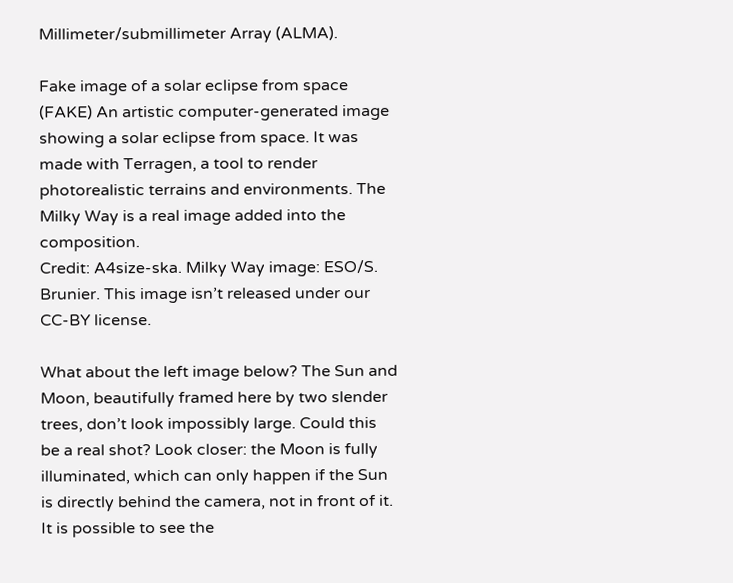Millimeter/submillimeter Array (ALMA).

Fake image of a solar eclipse from space
(FAKE) An artistic computer-generated image showing a solar eclipse from space. It was made with Terragen, a tool to render photorealistic terrains and environments. The Milky Way is a real image added into the composition.
Credit: A4size-ska. Milky Way image: ESO/S. Brunier. This image isn’t released under our CC-BY license.

What about the left image below? The Sun and Moon, beautifully framed here by two slender trees, don’t look impossibly large. Could this be a real shot? Look closer: the Moon is fully illuminated, which can only happen if the Sun is directly behind the camera, not in front of it. It is possible to see the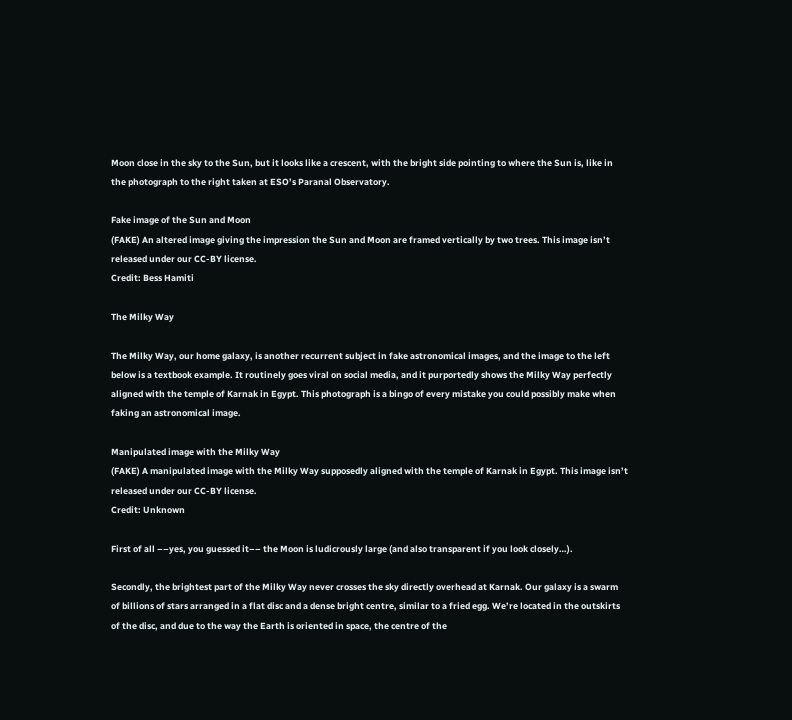Moon close in the sky to the Sun, but it looks like a crescent, with the bright side pointing to where the Sun is, like in the photograph to the right taken at ESO’s Paranal Observatory.

Fake image of the Sun and Moon
(FAKE) An altered image giving the impression the Sun and Moon are framed vertically by two trees. This image isn’t released under our CC-BY license.
Credit: Bess Hamiti

The Milky Way

The Milky Way, our home galaxy, is another recurrent subject in fake astronomical images, and the image to the left below is a textbook example. It routinely goes viral on social media, and it purportedly shows the Milky Way perfectly aligned with the temple of Karnak in Egypt. This photograph is a bingo of every mistake you could possibly make when faking an astronomical image.

Manipulated image with the Milky Way
(FAKE) A manipulated image with the Milky Way supposedly aligned with the temple of Karnak in Egypt. This image isn’t released under our CC-BY license.
Credit: Unknown

First of all ––yes, you guessed it–– the Moon is ludicrously large (and also transparent if you look closely…).

Secondly, the brightest part of the Milky Way never crosses the sky directly overhead at Karnak. Our galaxy is a swarm of billions of stars arranged in a flat disc and a dense bright centre, similar to a fried egg. We’re located in the outskirts of the disc, and due to the way the Earth is oriented in space, the centre of the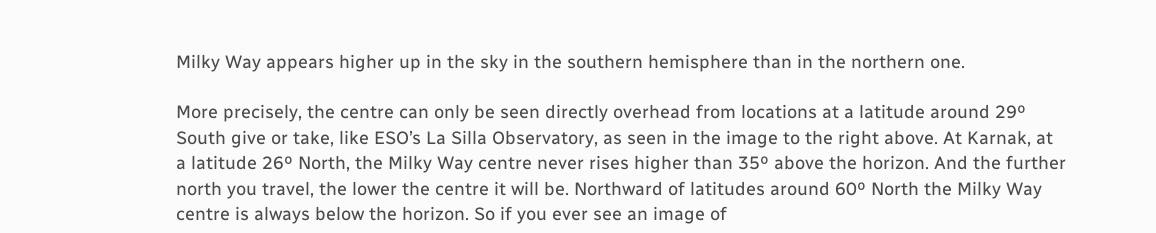Milky Way appears higher up in the sky in the southern hemisphere than in the northern one.

More precisely, the centre can only be seen directly overhead from locations at a latitude around 29º South give or take, like ESO’s La Silla Observatory, as seen in the image to the right above. At Karnak, at a latitude 26º North, the Milky Way centre never rises higher than 35º above the horizon. And the further north you travel, the lower the centre it will be. Northward of latitudes around 60º North the Milky Way centre is always below the horizon. So if you ever see an image of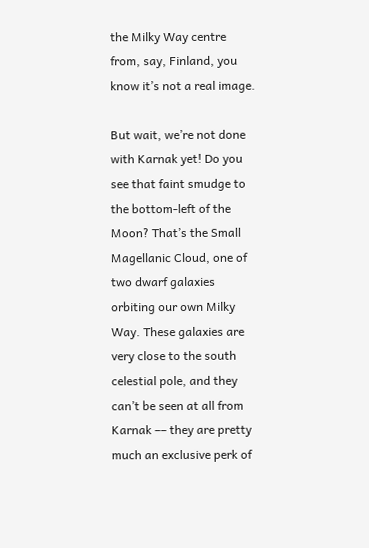the Milky Way centre from, say, Finland, you know it’s not a real image.

But wait, we’re not done with Karnak yet! Do you see that faint smudge to the bottom-left of the Moon? That’s the Small Magellanic Cloud, one of two dwarf galaxies orbiting our own Milky Way. These galaxies are very close to the south celestial pole, and they can’t be seen at all from Karnak –– they are pretty much an exclusive perk of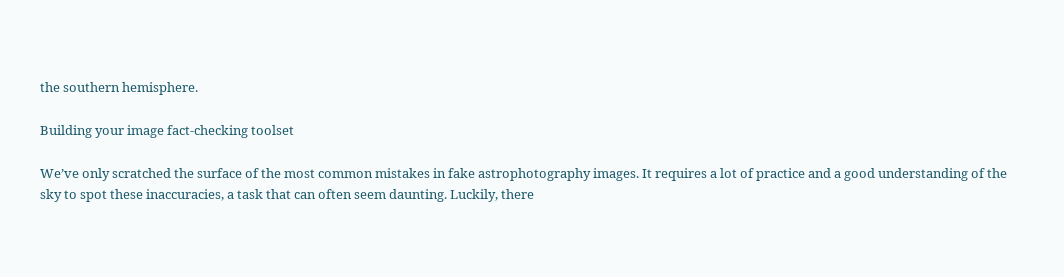the southern hemisphere.

Building your image fact-checking toolset

We’ve only scratched the surface of the most common mistakes in fake astrophotography images. It requires a lot of practice and a good understanding of the sky to spot these inaccuracies, a task that can often seem daunting. Luckily, there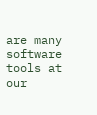are many software tools at our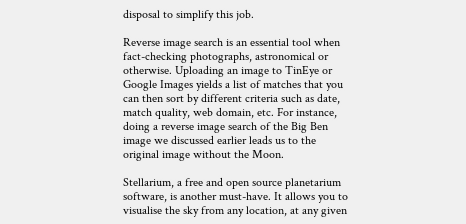disposal to simplify this job.

Reverse image search is an essential tool when fact-checking photographs, astronomical or otherwise. Uploading an image to TinEye or Google Images yields a list of matches that you can then sort by different criteria such as date, match quality, web domain, etc. For instance, doing a reverse image search of the Big Ben image we discussed earlier leads us to the original image without the Moon.

Stellarium, a free and open source planetarium software, is another must-have. It allows you to visualise the sky from any location, at any given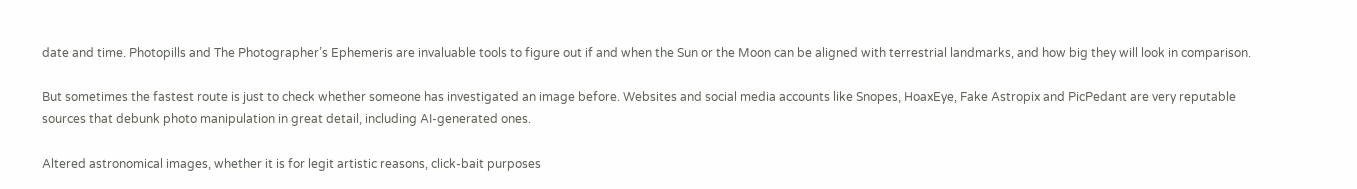date and time. Photopills and The Photographer’s Ephemeris are invaluable tools to figure out if and when the Sun or the Moon can be aligned with terrestrial landmarks, and how big they will look in comparison.

But sometimes the fastest route is just to check whether someone has investigated an image before. Websites and social media accounts like Snopes, HoaxEye, Fake Astropix and PicPedant are very reputable sources that debunk photo manipulation in great detail, including AI-generated ones.

Altered astronomical images, whether it is for legit artistic reasons, click-bait purposes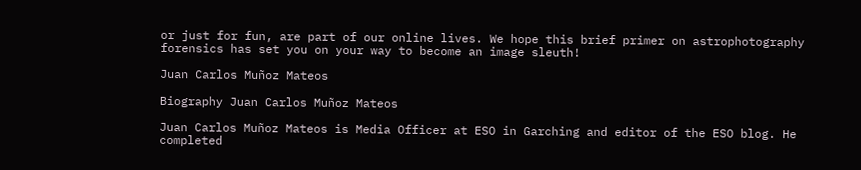or just for fun, are part of our online lives. We hope this brief primer on astrophotography forensics has set you on your way to become an image sleuth!

Juan Carlos Muñoz Mateos

Biography Juan Carlos Muñoz Mateos

Juan Carlos Muñoz Mateos is Media Officer at ESO in Garching and editor of the ESO blog. He completed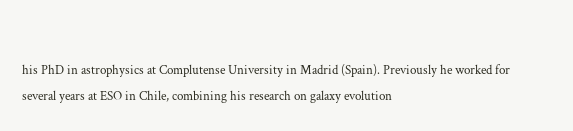his PhD in astrophysics at Complutense University in Madrid (Spain). Previously he worked for several years at ESO in Chile, combining his research on galaxy evolution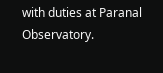with duties at Paranal Observatory.